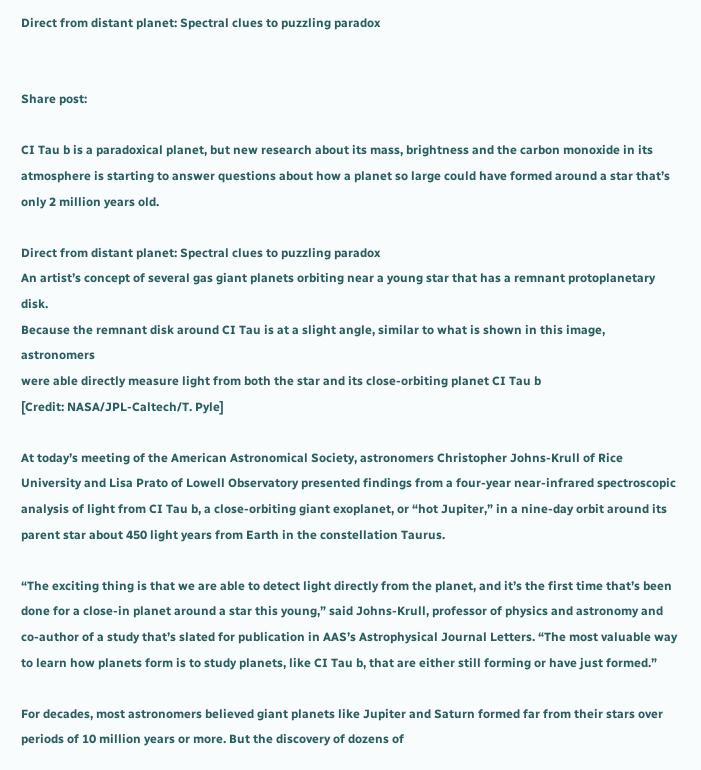Direct from distant planet: Spectral clues to puzzling paradox


Share post:

CI Tau b is a paradoxical planet, but new research about its mass, brightness and the carbon monoxide in its atmosphere is starting to answer questions about how a planet so large could have formed around a star that’s only 2 million years old.

Direct from distant planet: Spectral clues to puzzling paradox
An artist’s concept of several gas giant planets orbiting near a young star that has a remnant protoplanetary disk.
Because the remnant disk around CI Tau is at a slight angle, similar to what is shown in this image, astronomers
were able directly measure light from both the star and its close-orbiting planet CI Tau b
[Credit: NASA/JPL-Caltech/T. Pyle]

At today’s meeting of the American Astronomical Society, astronomers Christopher Johns-Krull of Rice University and Lisa Prato of Lowell Observatory presented findings from a four-year near-infrared spectroscopic analysis of light from CI Tau b, a close-orbiting giant exoplanet, or “hot Jupiter,” in a nine-day orbit around its parent star about 450 light years from Earth in the constellation Taurus.

“The exciting thing is that we are able to detect light directly from the planet, and it’s the first time that’s been done for a close-in planet around a star this young,” said Johns-Krull, professor of physics and astronomy and co-author of a study that’s slated for publication in AAS’s Astrophysical Journal Letters. “The most valuable way to learn how planets form is to study planets, like CI Tau b, that are either still forming or have just formed.”

For decades, most astronomers believed giant planets like Jupiter and Saturn formed far from their stars over periods of 10 million years or more. But the discovery of dozens of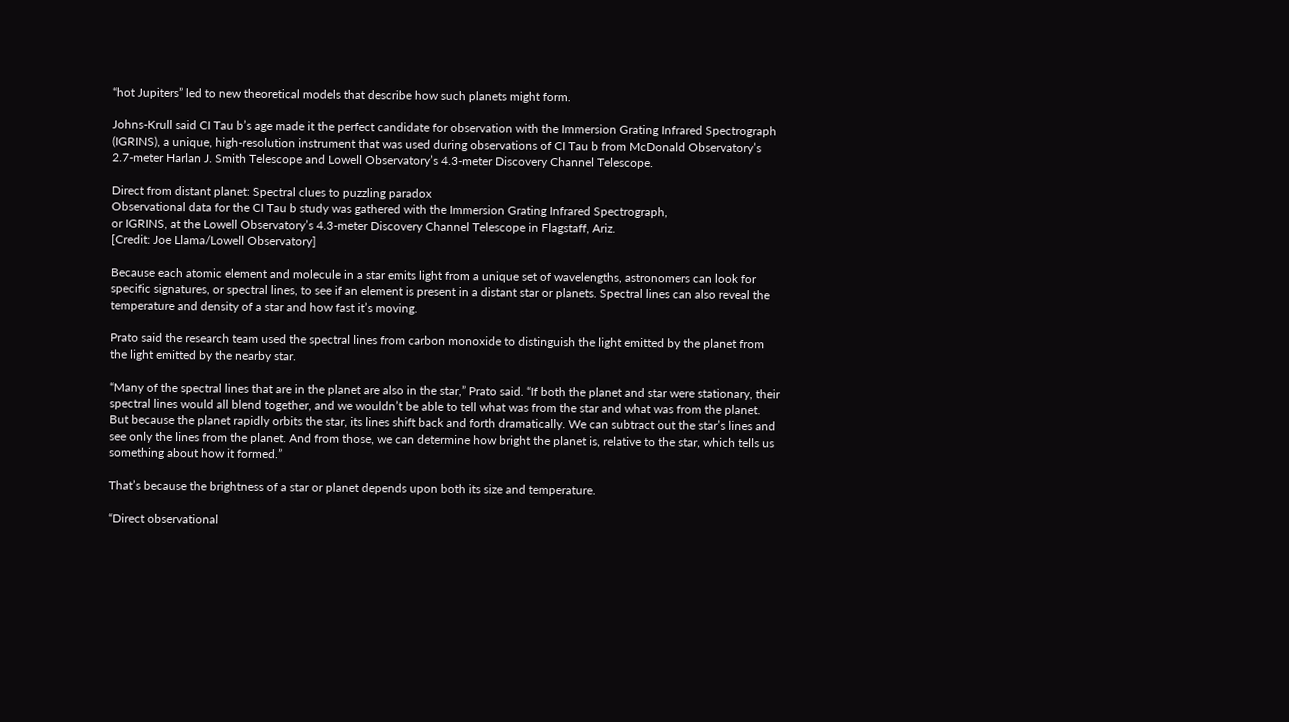“hot Jupiters” led to new theoretical models that describe how such planets might form.

Johns-Krull said CI Tau b’s age made it the perfect candidate for observation with the Immersion Grating Infrared Spectrograph (IGRINS), a unique, high-resolution instrument that was used during observations of CI Tau b from McDonald Observatory’s 2.7-meter Harlan J. Smith Telescope and Lowell Observatory’s 4.3-meter Discovery Channel Telescope.

Direct from distant planet: Spectral clues to puzzling paradox
Observational data for the CI Tau b study was gathered with the Immersion Grating Infrared Spectrograph,
or IGRINS, at the Lowell Observatory’s 4.3-meter Discovery Channel Telescope in Flagstaff, Ariz.
[Credit: Joe Llama/Lowell Observatory]

Because each atomic element and molecule in a star emits light from a unique set of wavelengths, astronomers can look for specific signatures, or spectral lines, to see if an element is present in a distant star or planets. Spectral lines can also reveal the temperature and density of a star and how fast it’s moving.

Prato said the research team used the spectral lines from carbon monoxide to distinguish the light emitted by the planet from the light emitted by the nearby star.

“Many of the spectral lines that are in the planet are also in the star,” Prato said. “If both the planet and star were stationary, their spectral lines would all blend together, and we wouldn’t be able to tell what was from the star and what was from the planet. But because the planet rapidly orbits the star, its lines shift back and forth dramatically. We can subtract out the star’s lines and see only the lines from the planet. And from those, we can determine how bright the planet is, relative to the star, which tells us something about how it formed.”

That’s because the brightness of a star or planet depends upon both its size and temperature.

“Direct observational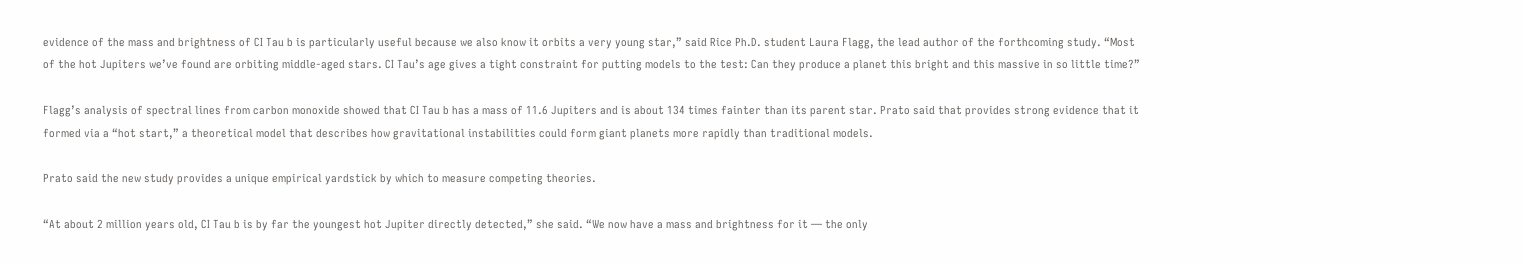evidence of the mass and brightness of CI Tau b is particularly useful because we also know it orbits a very young star,” said Rice Ph.D. student Laura Flagg, the lead author of the forthcoming study. “Most of the hot Jupiters we’ve found are orbiting middle-aged stars. CI Tau’s age gives a tight constraint for putting models to the test: Can they produce a planet this bright and this massive in so little time?”

Flagg’s analysis of spectral lines from carbon monoxide showed that CI Tau b has a mass of 11.6 Jupiters and is about 134 times fainter than its parent star. Prato said that provides strong evidence that it formed via a “hot start,” a theoretical model that describes how gravitational instabilities could form giant planets more rapidly than traditional models.

Prato said the new study provides a unique empirical yardstick by which to measure competing theories.

“At about 2 million years old, CI Tau b is by far the youngest hot Jupiter directly detected,” she said. “We now have a mass and brightness for it — the only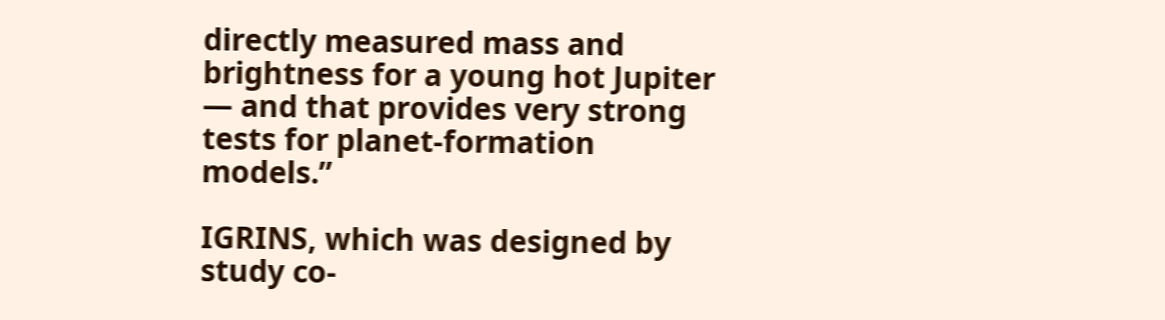directly measured mass and brightness for a young hot Jupiter — and that provides very strong tests for planet-formation models.”

IGRINS, which was designed by study co-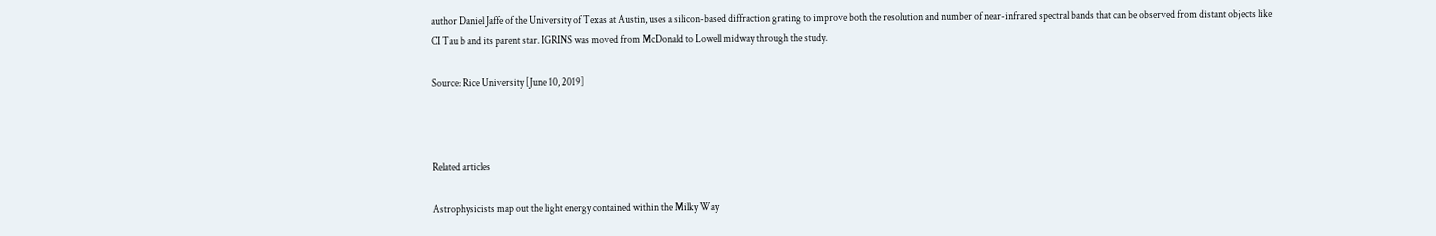author Daniel Jaffe of the University of Texas at Austin, uses a silicon-based diffraction grating to improve both the resolution and number of near-infrared spectral bands that can be observed from distant objects like CI Tau b and its parent star. IGRINS was moved from McDonald to Lowell midway through the study.

Source: Rice University [June 10, 2019]



Related articles

Astrophysicists map out the light energy contained within the Milky Way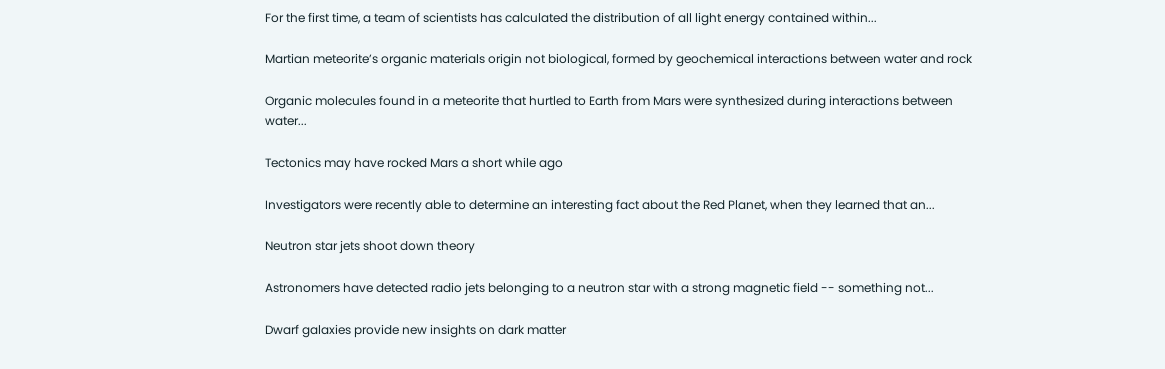For the first time, a team of scientists has calculated the distribution of all light energy contained within...

Martian meteorite’s organic materials origin not biological, formed by geochemical interactions between water and rock

Organic molecules found in a meteorite that hurtled to Earth from Mars were synthesized during interactions between water...

Tectonics may have rocked Mars a short while ago

Investigators were recently able to determine an interesting fact about the Red Planet, when they learned that an...

Neutron star jets shoot down theory

Astronomers have detected radio jets belonging to a neutron star with a strong magnetic field -- something not...

Dwarf galaxies provide new insights on dark matter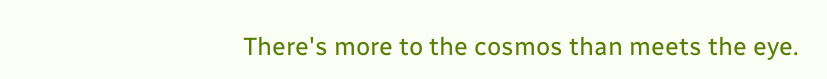There's more to the cosmos than meets the eye.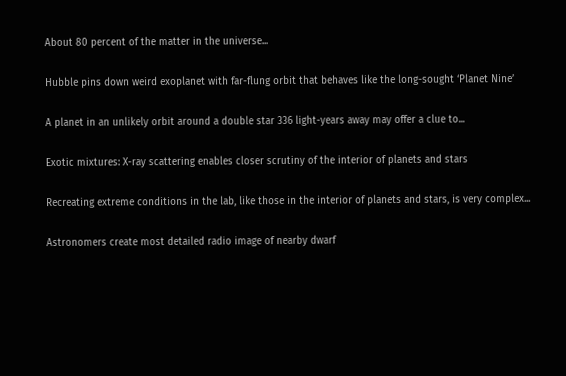About 80 percent of the matter in the universe...

Hubble pins down weird exoplanet with far-flung orbit that behaves like the long-sought ‘Planet Nine’

A planet in an unlikely orbit around a double star 336 light-years away may offer a clue to...

Exotic mixtures: X-ray scattering enables closer scrutiny of the interior of planets and stars

Recreating extreme conditions in the lab, like those in the interior of planets and stars, is very complex...

Astronomers create most detailed radio image of nearby dwarf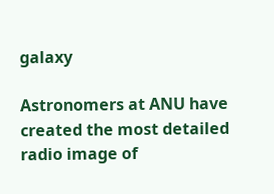galaxy

Astronomers at ANU have created the most detailed radio image of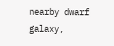nearby dwarf galaxy,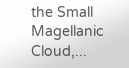the Small Magellanic Cloud,...